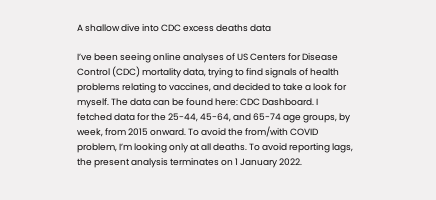A shallow dive into CDC excess deaths data

I’ve been seeing online analyses of US Centers for Disease Control (CDC) mortality data, trying to find signals of health problems relating to vaccines, and decided to take a look for myself. The data can be found here: CDC Dashboard. I fetched data for the 25-44, 45-64, and 65-74 age groups, by week, from 2015 onward. To avoid the from/with COVID problem, I’m looking only at all deaths. To avoid reporting lags, the present analysis terminates on 1 January 2022.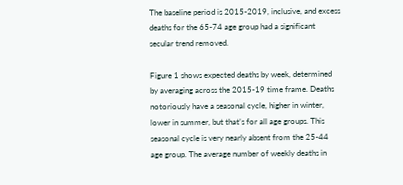The baseline period is 2015-2019, inclusive, and excess deaths for the 65-74 age group had a significant secular trend removed.

Figure 1 shows expected deaths by week, determined by averaging across the 2015-19 time frame. Deaths notoriously have a seasonal cycle, higher in winter, lower in summer, but that’s for all age groups. This seasonal cycle is very nearly absent from the 25-44 age group. The average number of weekly deaths in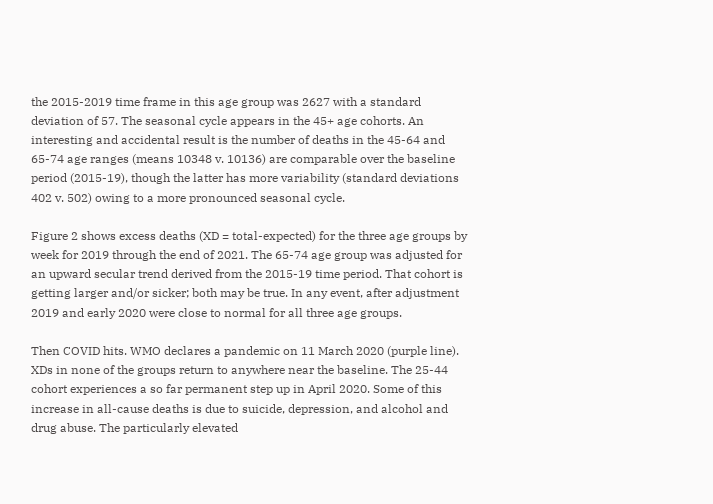the 2015-2019 time frame in this age group was 2627 with a standard deviation of 57. The seasonal cycle appears in the 45+ age cohorts. An interesting and accidental result is the number of deaths in the 45-64 and 65-74 age ranges (means 10348 v. 10136) are comparable over the baseline period (2015-19), though the latter has more variability (standard deviations 402 v. 502) owing to a more pronounced seasonal cycle.

Figure 2 shows excess deaths (XD = total-expected) for the three age groups by week for 2019 through the end of 2021. The 65-74 age group was adjusted for an upward secular trend derived from the 2015-19 time period. That cohort is getting larger and/or sicker; both may be true. In any event, after adjustment 2019 and early 2020 were close to normal for all three age groups.

Then COVID hits. WMO declares a pandemic on 11 March 2020 (purple line). XDs in none of the groups return to anywhere near the baseline. The 25-44 cohort experiences a so far permanent step up in April 2020. Some of this increase in all-cause deaths is due to suicide, depression, and alcohol and drug abuse. The particularly elevated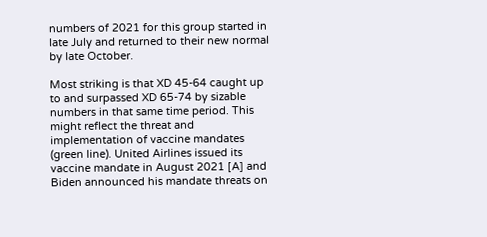numbers of 2021 for this group started in late July and returned to their new normal by late October.

Most striking is that XD 45-64 caught up to and surpassed XD 65-74 by sizable numbers in that same time period. This might reflect the threat and implementation of vaccine mandates (green line). United Airlines issued its vaccine mandate in August 2021 [A] and Biden announced his mandate threats on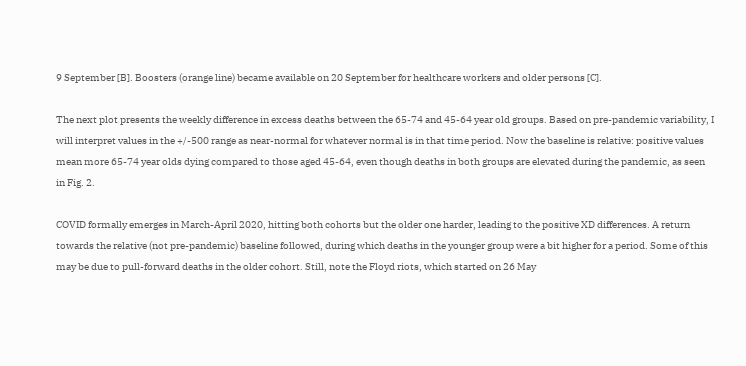9 September [B]. Boosters (orange line) became available on 20 September for healthcare workers and older persons [C].

The next plot presents the weekly difference in excess deaths between the 65-74 and 45-64 year old groups. Based on pre-pandemic variability, I will interpret values in the +/-500 range as near-normal for whatever normal is in that time period. Now the baseline is relative: positive values mean more 65-74 year olds dying compared to those aged 45-64, even though deaths in both groups are elevated during the pandemic, as seen in Fig. 2.

COVID formally emerges in March-April 2020, hitting both cohorts but the older one harder, leading to the positive XD differences. A return towards the relative (not pre-pandemic) baseline followed, during which deaths in the younger group were a bit higher for a period. Some of this may be due to pull-forward deaths in the older cohort. Still, note the Floyd riots, which started on 26 May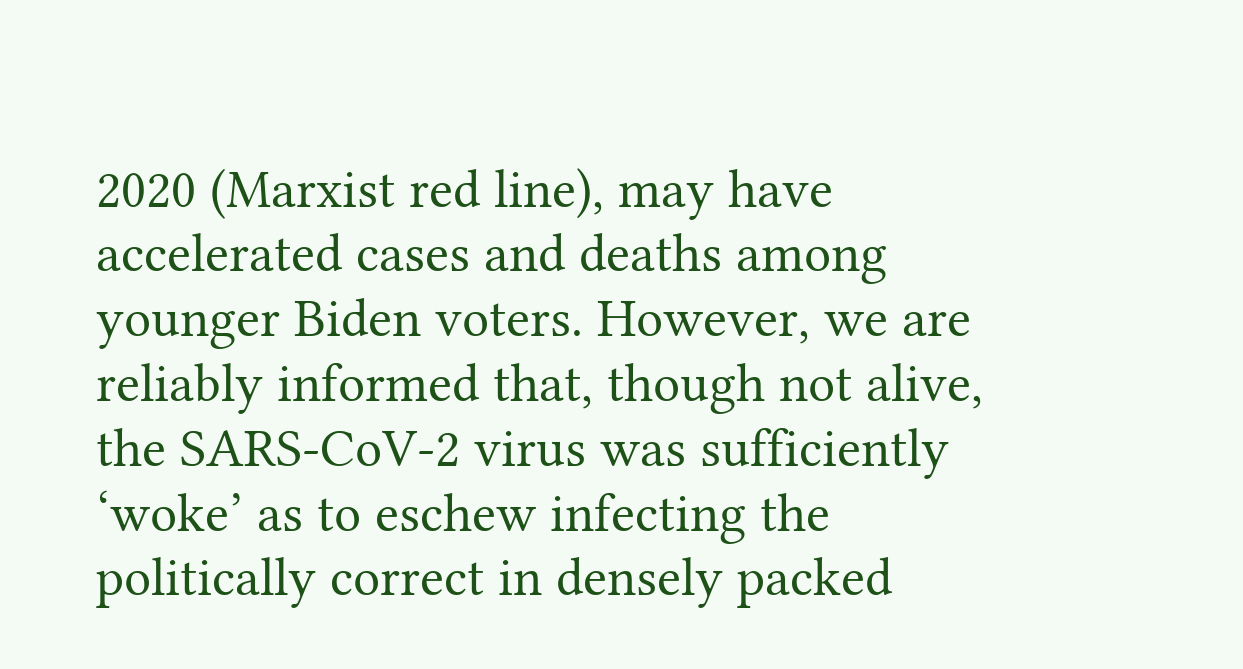2020 (Marxist red line), may have accelerated cases and deaths among younger Biden voters. However, we are reliably informed that, though not alive, the SARS-CoV-2 virus was sufficiently ‘woke’ as to eschew infecting the politically correct in densely packed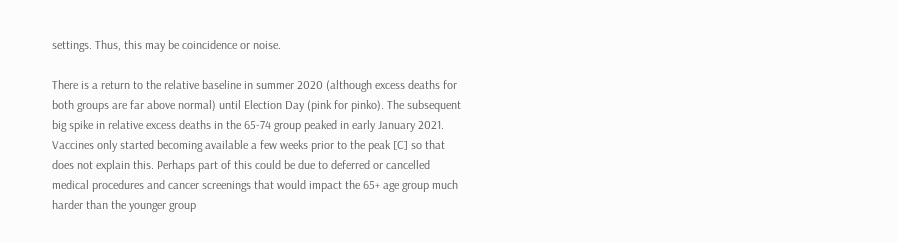settings. Thus, this may be coincidence or noise.

There is a return to the relative baseline in summer 2020 (although excess deaths for both groups are far above normal) until Election Day (pink for pinko). The subsequent big spike in relative excess deaths in the 65-74 group peaked in early January 2021. Vaccines only started becoming available a few weeks prior to the peak [C] so that does not explain this. Perhaps part of this could be due to deferred or cancelled medical procedures and cancer screenings that would impact the 65+ age group much harder than the younger group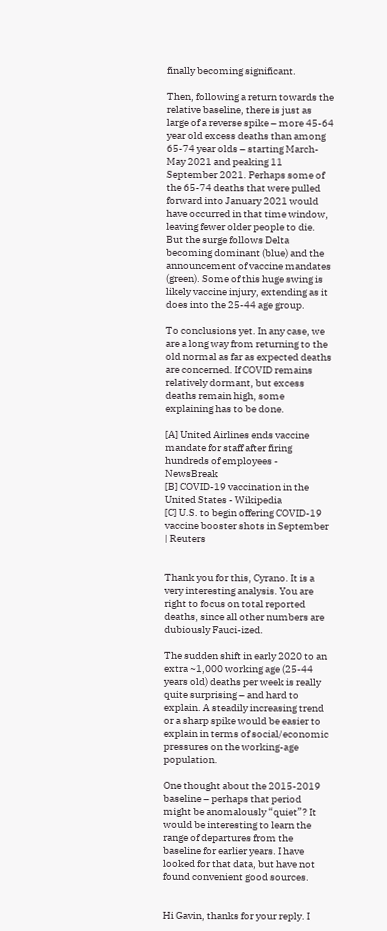finally becoming significant.

Then, following a return towards the relative baseline, there is just as large of a reverse spike – more 45-64 year old excess deaths than among 65-74 year olds – starting March-May 2021 and peaking 11 September 2021. Perhaps some of the 65-74 deaths that were pulled forward into January 2021 would have occurred in that time window, leaving fewer older people to die. But the surge follows Delta becoming dominant (blue) and the announcement of vaccine mandates (green). Some of this huge swing is likely vaccine injury, extending as it does into the 25-44 age group.

To conclusions yet. In any case, we are a long way from returning to the old normal as far as expected deaths are concerned. If COVID remains relatively dormant, but excess deaths remain high, some explaining has to be done.

[A] United Airlines ends vaccine mandate for staff after firing hundreds of employees - NewsBreak
[B] COVID-19 vaccination in the United States - Wikipedia
[C] U.S. to begin offering COVID-19 vaccine booster shots in September | Reuters


Thank you for this, Cyrano. It is a very interesting analysis. You are right to focus on total reported deaths, since all other numbers are dubiously Fauci-ized.

The sudden shift in early 2020 to an extra ~1,000 working age (25-44 years old) deaths per week is really quite surprising – and hard to explain. A steadily increasing trend or a sharp spike would be easier to explain in terms of social/economic pressures on the working-age population.

One thought about the 2015-2019 baseline – perhaps that period might be anomalously “quiet”? It would be interesting to learn the range of departures from the baseline for earlier years. I have looked for that data, but have not found convenient good sources.


Hi Gavin, thanks for your reply. I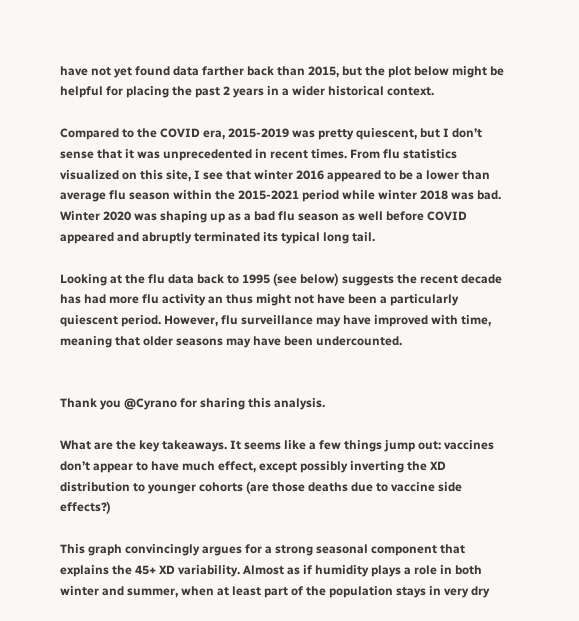have not yet found data farther back than 2015, but the plot below might be helpful for placing the past 2 years in a wider historical context.

Compared to the COVID era, 2015-2019 was pretty quiescent, but I don’t sense that it was unprecedented in recent times. From flu statistics visualized on this site, I see that winter 2016 appeared to be a lower than average flu season within the 2015-2021 period while winter 2018 was bad. Winter 2020 was shaping up as a bad flu season as well before COVID appeared and abruptly terminated its typical long tail.

Looking at the flu data back to 1995 (see below) suggests the recent decade has had more flu activity an thus might not have been a particularly quiescent period. However, flu surveillance may have improved with time, meaning that older seasons may have been undercounted.


Thank you @Cyrano for sharing this analysis.

What are the key takeaways. It seems like a few things jump out: vaccines don’t appear to have much effect, except possibly inverting the XD distribution to younger cohorts (are those deaths due to vaccine side effects?)

This graph convincingly argues for a strong seasonal component that explains the 45+ XD variability. Almost as if humidity plays a role in both winter and summer, when at least part of the population stays in very dry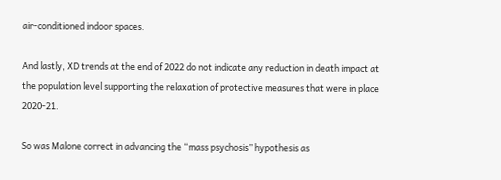air-conditioned indoor spaces.

And lastly, XD trends at the end of 2022 do not indicate any reduction in death impact at the population level supporting the relaxation of protective measures that were in place 2020-21.

So was Malone correct in advancing the “mass psychosis” hypothesis as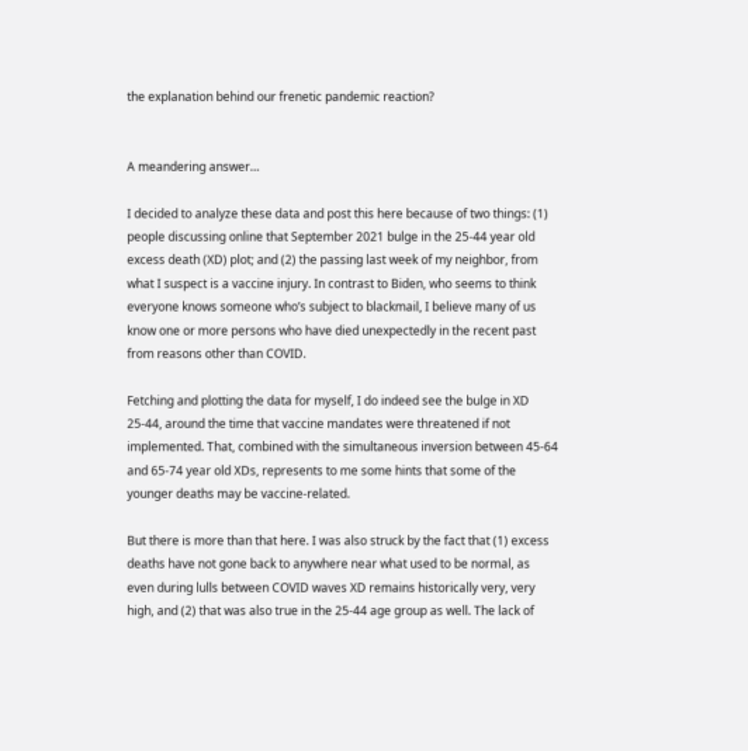the explanation behind our frenetic pandemic reaction?


A meandering answer…

I decided to analyze these data and post this here because of two things: (1) people discussing online that September 2021 bulge in the 25-44 year old excess death (XD) plot; and (2) the passing last week of my neighbor, from what I suspect is a vaccine injury. In contrast to Biden, who seems to think everyone knows someone who’s subject to blackmail, I believe many of us know one or more persons who have died unexpectedly in the recent past from reasons other than COVID.

Fetching and plotting the data for myself, I do indeed see the bulge in XD 25-44, around the time that vaccine mandates were threatened if not implemented. That, combined with the simultaneous inversion between 45-64 and 65-74 year old XDs, represents to me some hints that some of the younger deaths may be vaccine-related.

But there is more than that here. I was also struck by the fact that (1) excess deaths have not gone back to anywhere near what used to be normal, as even during lulls between COVID waves XD remains historically very, very high, and (2) that was also true in the 25-44 age group as well. The lack of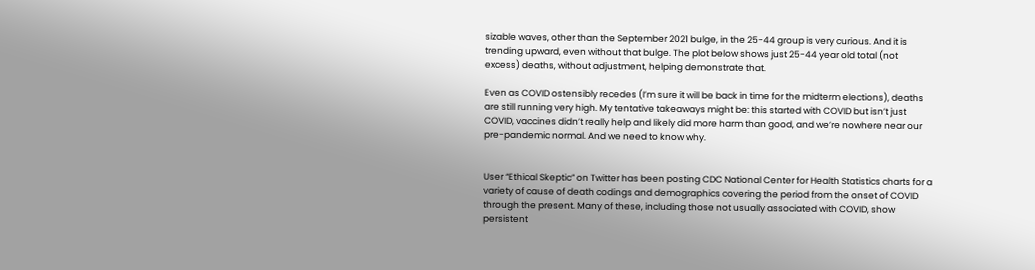sizable waves, other than the September 2021 bulge, in the 25-44 group is very curious. And it is trending upward, even without that bulge. The plot below shows just 25-44 year old total (not excess) deaths, without adjustment, helping demonstrate that.

Even as COVID ostensibly recedes (I’m sure it will be back in time for the midterm elections), deaths are still running very high. My tentative takeaways might be: this started with COVID but isn’t just COVID, vaccines didn’t really help and likely did more harm than good, and we’re nowhere near our pre-pandemic normal. And we need to know why.


User “Ethical Skeptic” on Twitter has been posting CDC National Center for Health Statistics charts for a variety of cause of death codings and demographics covering the period from the onset of COVID through the present. Many of these, including those not usually associated with COVID, show persistent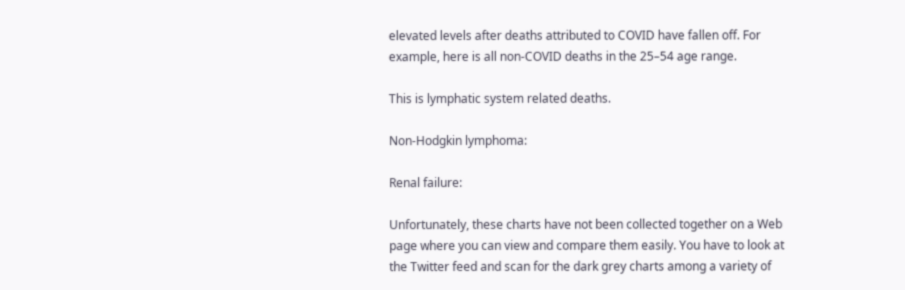elevated levels after deaths attributed to COVID have fallen off. For example, here is all non-COVID deaths in the 25–54 age range.

This is lymphatic system related deaths.

Non-Hodgkin lymphoma:

Renal failure:

Unfortunately, these charts have not been collected together on a Web page where you can view and compare them easily. You have to look at the Twitter feed and scan for the dark grey charts among a variety of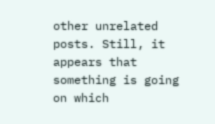other unrelated posts. Still, it appears that something is going on which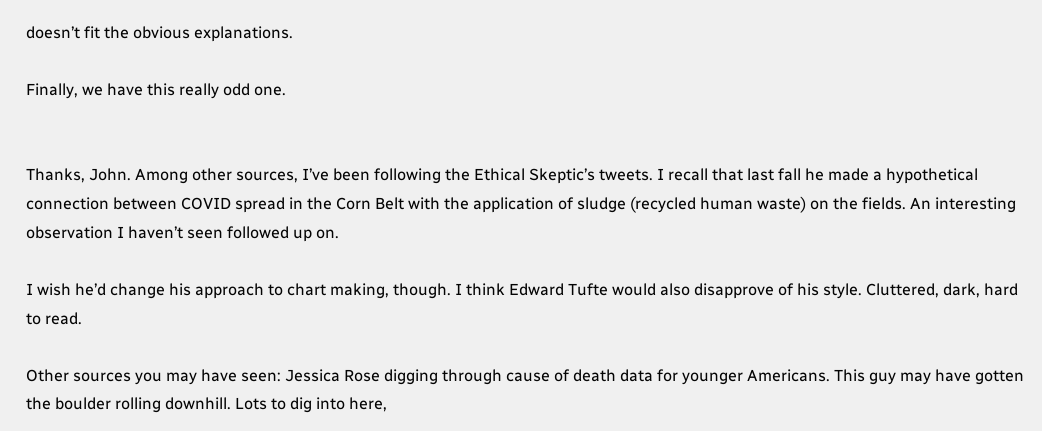doesn’t fit the obvious explanations.

Finally, we have this really odd one.


Thanks, John. Among other sources, I’ve been following the Ethical Skeptic’s tweets. I recall that last fall he made a hypothetical connection between COVID spread in the Corn Belt with the application of sludge (recycled human waste) on the fields. An interesting observation I haven’t seen followed up on.

I wish he’d change his approach to chart making, though. I think Edward Tufte would also disapprove of his style. Cluttered, dark, hard to read.

Other sources you may have seen: Jessica Rose digging through cause of death data for younger Americans. This guy may have gotten the boulder rolling downhill. Lots to dig into here,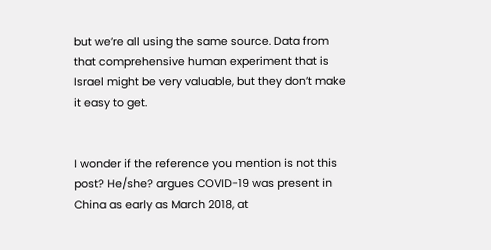but we’re all using the same source. Data from that comprehensive human experiment that is Israel might be very valuable, but they don’t make it easy to get.


I wonder if the reference you mention is not this post? He/she? argues COVID-19 was present in China as early as March 2018, at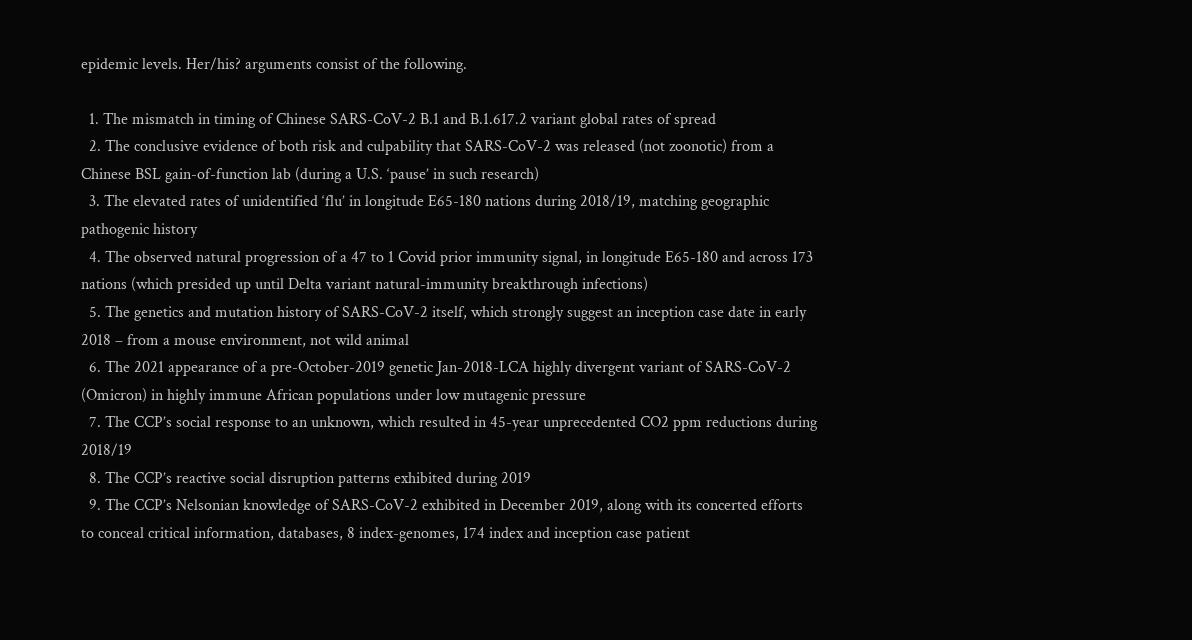epidemic levels. Her/his? arguments consist of the following.

  1. The mismatch in timing of Chinese SARS-CoV-2 B.1 and B.1.617.2 variant global rates of spread
  2. The conclusive evidence of both risk and culpability that SARS-CoV-2 was released (not zoonotic) from a Chinese BSL gain-of-function lab (during a U.S. ‘pause’ in such research)
  3. The elevated rates of unidentified ‘flu’ in longitude E65-180 nations during 2018/19, matching geographic pathogenic history
  4. The observed natural progression of a 47 to 1 Covid prior immunity signal, in longitude E65-180 and across 173 nations (which presided up until Delta variant natural-immunity breakthrough infections)
  5. The genetics and mutation history of SARS-CoV-2 itself, which strongly suggest an inception case date in early 2018 – from a mouse environment, not wild animal
  6. The 2021 appearance of a pre-October-2019 genetic Jan-2018-LCA highly divergent variant of SARS-CoV-2 (Omicron) in highly immune African populations under low mutagenic pressure
  7. The CCP’s social response to an unknown, which resulted in 45-year unprecedented CO2 ppm reductions during 2018/19
  8. The CCP’s reactive social disruption patterns exhibited during 2019
  9. The CCP’s Nelsonian knowledge of SARS-CoV-2 exhibited in December 2019, along with its concerted efforts to conceal critical information, databases, 8 index-genomes, 174 index and inception case patient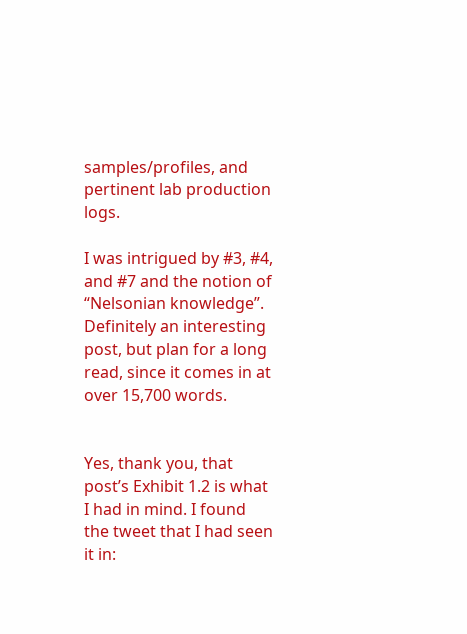samples/profiles, and pertinent lab production logs.

I was intrigued by #3, #4, and #7 and the notion of “Nelsonian knowledge”. Definitely an interesting post, but plan for a long read, since it comes in at over 15,700 words.


Yes, thank you, that post’s Exhibit 1.2 is what I had in mind. I found the tweet that I had seen it in: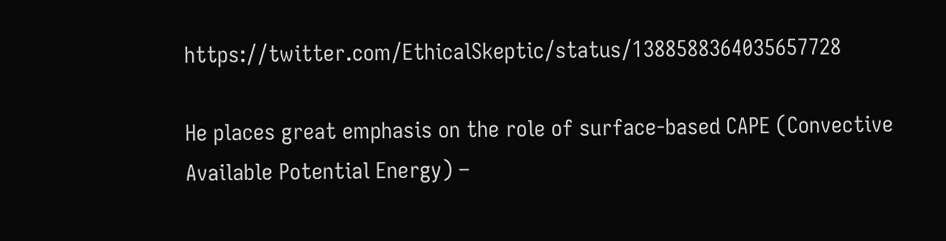https://twitter.com/EthicalSkeptic/status/1388588364035657728

He places great emphasis on the role of surface-based CAPE (Convective Available Potential Energy) –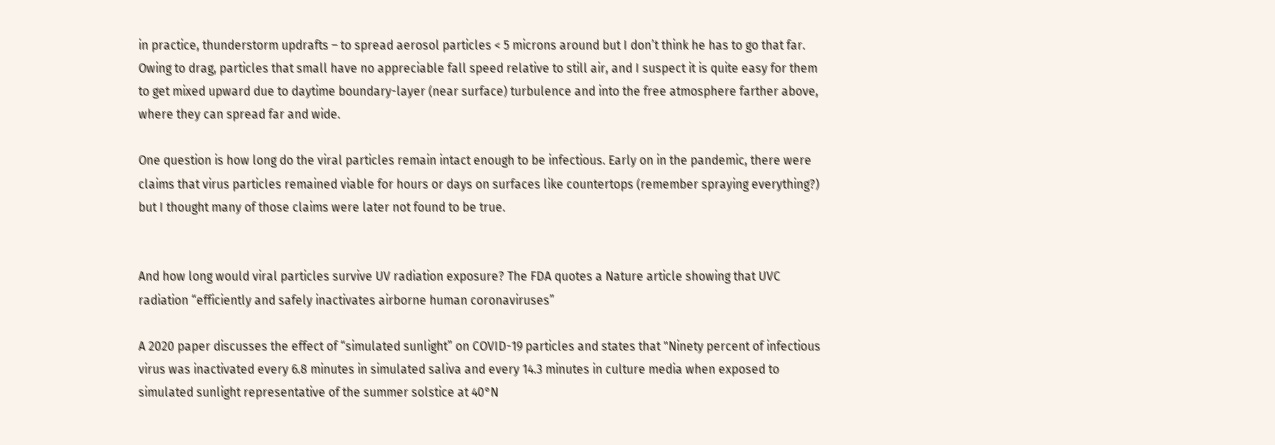in practice, thunderstorm updrafts – to spread aerosol particles < 5 microns around but I don’t think he has to go that far. Owing to drag, particles that small have no appreciable fall speed relative to still air, and I suspect it is quite easy for them to get mixed upward due to daytime boundary-layer (near surface) turbulence and into the free atmosphere farther above, where they can spread far and wide.

One question is how long do the viral particles remain intact enough to be infectious. Early on in the pandemic, there were claims that virus particles remained viable for hours or days on surfaces like countertops (remember spraying everything?) but I thought many of those claims were later not found to be true.


And how long would viral particles survive UV radiation exposure? The FDA quotes a Nature article showing that UVC radiation “efficiently and safely inactivates airborne human coronaviruses”

A 2020 paper discusses the effect of “simulated sunlight” on COVID-19 particles and states that "Ninety percent of infectious virus was inactivated every 6.8 minutes in simulated saliva and every 14.3 minutes in culture media when exposed to simulated sunlight representative of the summer solstice at 40°N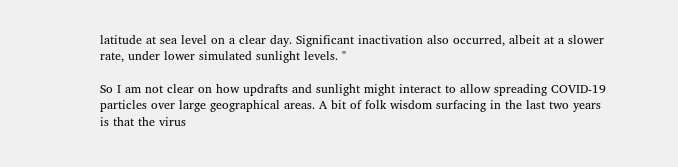latitude at sea level on a clear day. Significant inactivation also occurred, albeit at a slower rate, under lower simulated sunlight levels. "

So I am not clear on how updrafts and sunlight might interact to allow spreading COVID-19 particles over large geographical areas. A bit of folk wisdom surfacing in the last two years is that the virus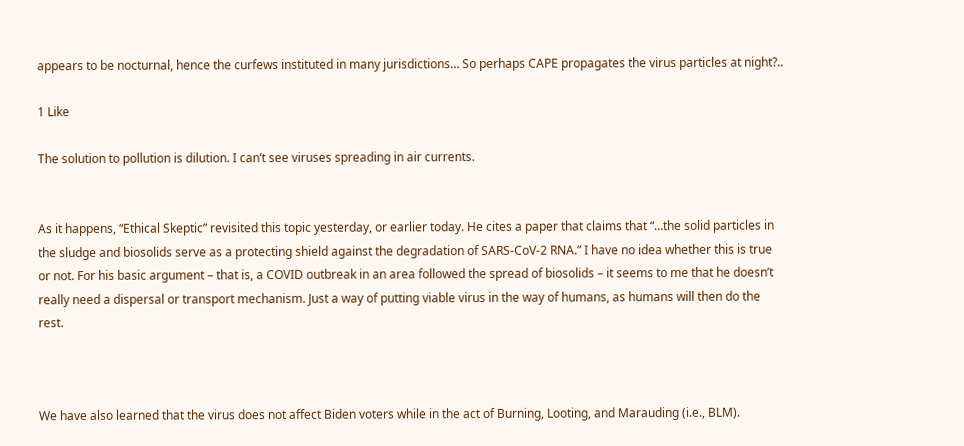appears to be nocturnal, hence the curfews instituted in many jurisdictions… So perhaps CAPE propagates the virus particles at night?..

1 Like

The solution to pollution is dilution. I can’t see viruses spreading in air currents.


As it happens, “Ethical Skeptic” revisited this topic yesterday, or earlier today. He cites a paper that claims that “…the solid particles in the sludge and biosolids serve as a protecting shield against the degradation of SARS-CoV-2 RNA.” I have no idea whether this is true or not. For his basic argument – that is, a COVID outbreak in an area followed the spread of biosolids – it seems to me that he doesn’t really need a dispersal or transport mechanism. Just a way of putting viable virus in the way of humans, as humans will then do the rest.



We have also learned that the virus does not affect Biden voters while in the act of Burning, Looting, and Marauding (i.e., BLM).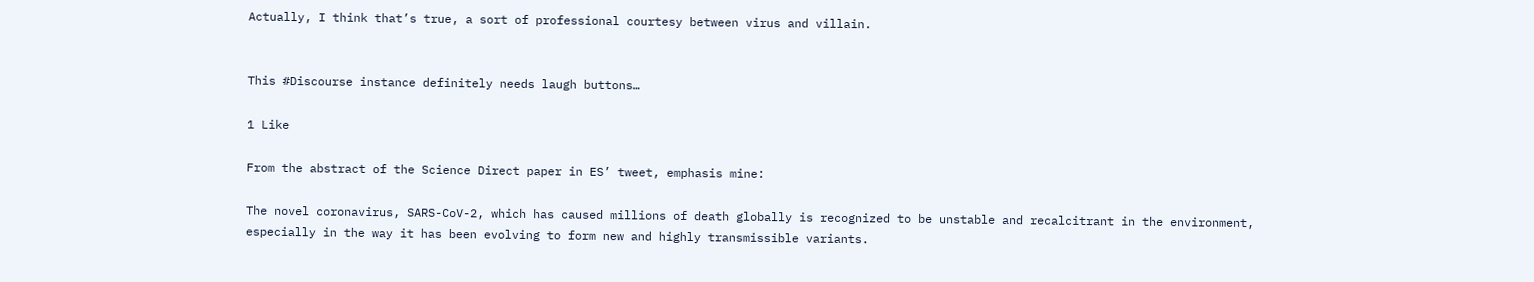Actually, I think that’s true, a sort of professional courtesy between virus and villain.


This #Discourse instance definitely needs laugh buttons…

1 Like

From the abstract of the Science Direct paper in ES’ tweet, emphasis mine:

The novel coronavirus, SARS-CoV-2, which has caused millions of death globally is recognized to be unstable and recalcitrant in the environment, especially in the way it has been evolving to form new and highly transmissible variants.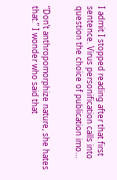I admit I stopped reading after that first sentence. Virus personification calls into question the choice of publication imo…


“Don’t anthropomorphize nature, she hates that.” I wonder who said that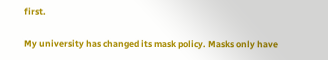first.

My university has changed its mask policy. Masks only have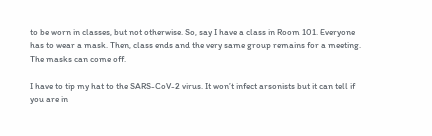to be worn in classes, but not otherwise. So, say I have a class in Room 101. Everyone has to wear a mask. Then, class ends and the very same group remains for a meeting. The masks can come off.

I have to tip my hat to the SARS-CoV-2 virus. It won’t infect arsonists but it can tell if you are in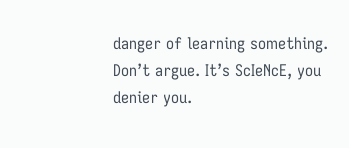danger of learning something. Don’t argue. It’s ScIeNcE, you denier you.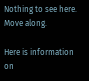Nothing to see here. Move along.

Here is information on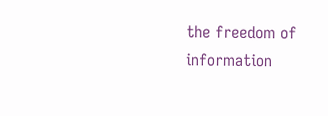the freedom of information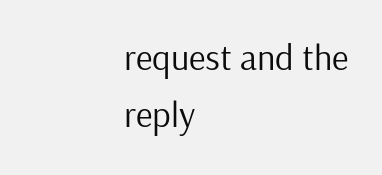request and the reply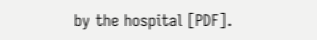by the hospital [PDF].